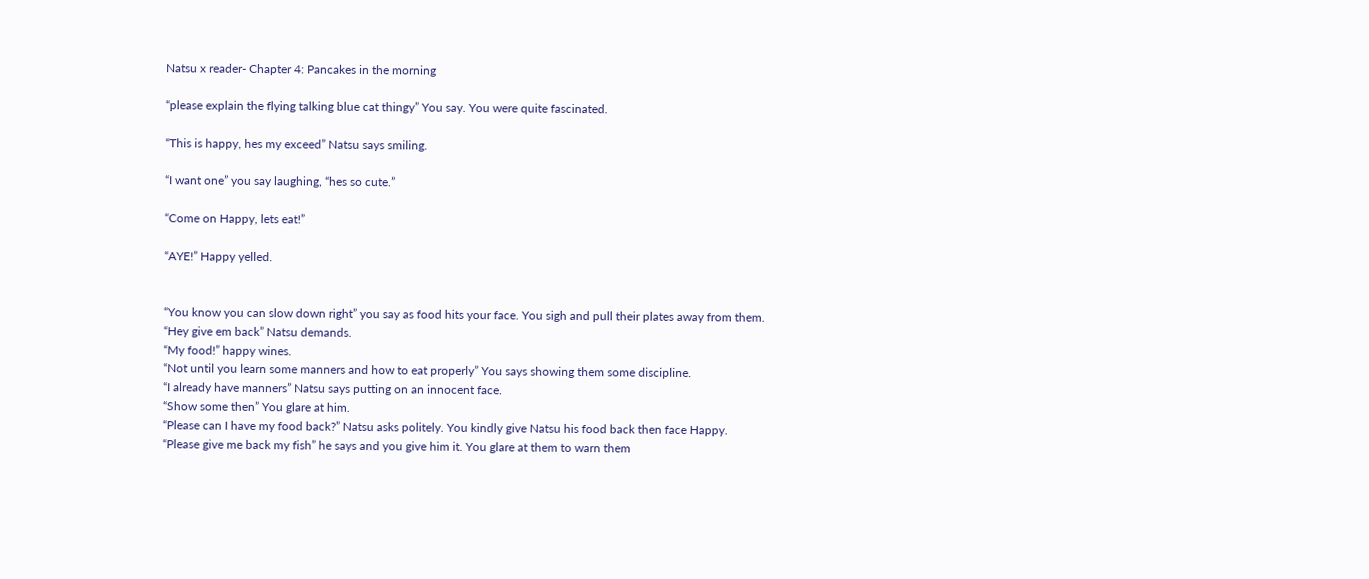Natsu x reader- Chapter 4: Pancakes in the morning

“please explain the flying talking blue cat thingy” You say. You were quite fascinated.

“This is happy, hes my exceed” Natsu says smiling.

“I want one” you say laughing, “hes so cute.”

“Come on Happy, lets eat!”

“AYE!” Happy yelled.


“You know you can slow down right” you say as food hits your face. You sigh and pull their plates away from them.
“Hey give em back” Natsu demands.
“My food!” happy wines.
“Not until you learn some manners and how to eat properly” You says showing them some discipline.
“I already have manners” Natsu says putting on an innocent face.
“Show some then” You glare at him.
“Please can I have my food back?” Natsu asks politely. You kindly give Natsu his food back then face Happy.
“Please give me back my fish” he says and you give him it. You glare at them to warn them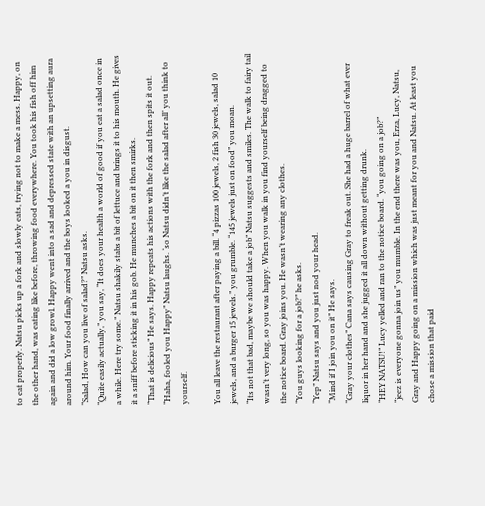to eat properly. Natsu picks up a fork and slowly eats, trying not to make a mess. Happy, on the other hand, was eating like before, throwing food everywhere. You took his fish off him again and did a low growl. Happy went into a sad and depressed state with an upsetting aura around him. Your food finally arrived and the boys looked a you in disgust.
“Salad, How can you live of salad?” Natsu asks.
“Quite easily actually,” you say, “It does your health a world of good if you eat a salad once in a while. Here try some.” Natsu shakily stabs a bit of lettuce and brings it to his mouth. He gives it a sniff before sticking it in his gob. He munches a bit on it then smirks.
“That is delicious” He says. Happy repeats his actions with the fork and then spits it out. “Haha, fooled you Happy” Natsu laughs. ‘so Natsu didn’t like the salad after all’ you think to yourself.

You all leave the restaurant after paying a bill. “4 pizzas 100 jewels, 2 fish 30 jewels, salad 10 jewels, and a burger 15 jewels.” you grumble. “145 jewels just on food” you moan.
“Its not that bad, maybe we should take a job” Natsu suggests and smiles. The walk to fairy tail wasn’t very long, so you was happy. When you walk in you find yourself being dragged to the notice board. Gray joins you. He wasn’t wearing any clothes.
“You guys looking for a job?” he asks.
“Yep” Natsu says and you just nod your head.
“Mind if I join you on it” He says.
“Gray your clothes” Cana says causing Gray to freak out. She had a huge barrel of what ever liquor in her hand and she jugged it all down without getting drunk.
“HEY NATSU!” Lucy yelled and ran to the notice board. “you going on a job?”
“jeez is everyone gonna join us” you mumble. In the end there was you, Erza, Lucy, Natsu, Gray and Happy going on a mission which was just meant for you and Natsu. At least you chose a mission that paid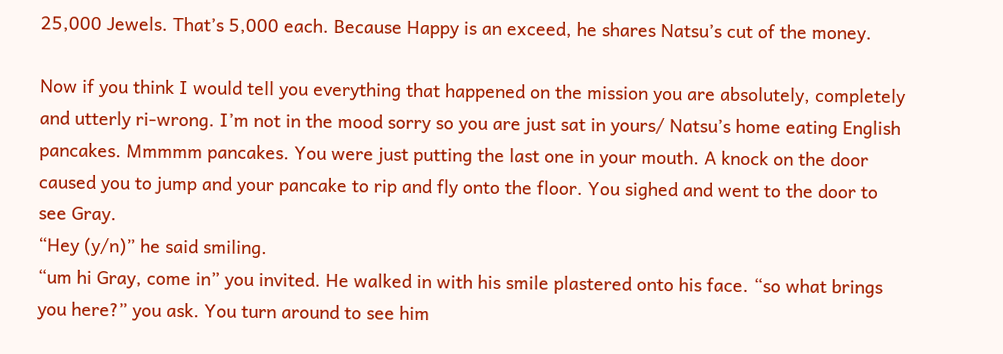25,000 Jewels. That’s 5,000 each. Because Happy is an exceed, he shares Natsu’s cut of the money.

Now if you think I would tell you everything that happened on the mission you are absolutely, completely and utterly ri-wrong. I’m not in the mood sorry so you are just sat in yours/ Natsu’s home eating English pancakes. Mmmmm pancakes. You were just putting the last one in your mouth. A knock on the door caused you to jump and your pancake to rip and fly onto the floor. You sighed and went to the door to see Gray.
“Hey (y/n)” he said smiling.
“um hi Gray, come in” you invited. He walked in with his smile plastered onto his face. “so what brings you here?” you ask. You turn around to see him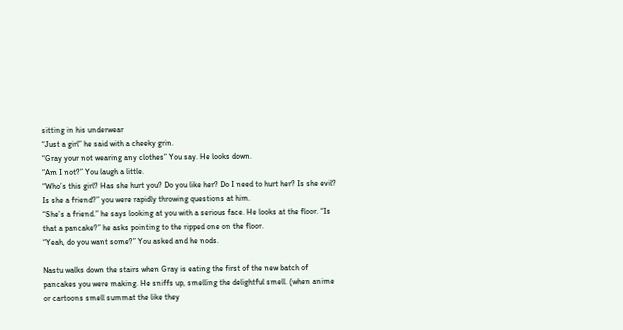sitting in his underwear
“Just a girl” he said with a cheeky grin.
“Gray your not wearing any clothes” You say. He looks down.
“Am I not?” You laugh a little.
“Who’s this girl? Has she hurt you? Do you like her? Do I need to hurt her? Is she evil? Is she a friend?” you were rapidly throwing questions at him.
“She’s a friend.” he says looking at you with a serious face. He looks at the floor. “Is that a pancake?” he asks pointing to the ripped one on the floor.
“Yeah, do you want some?” You asked and he nods.

Nastu walks down the stairs when Gray is eating the first of the new batch of pancakes you were making. He sniffs up, smelling the delightful smell. (when anime or cartoons smell summat the like they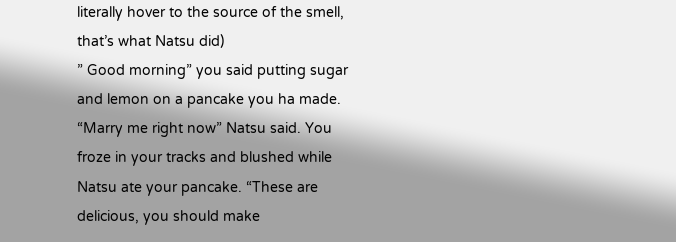literally hover to the source of the smell, that’s what Natsu did)
” Good morning” you said putting sugar and lemon on a pancake you ha made.
“Marry me right now” Natsu said. You froze in your tracks and blushed while Natsu ate your pancake. “These are delicious, you should make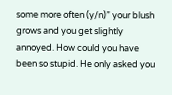some more often (y/n)” your blush grows and you get slightly annoyed. How could you have been so stupid. He only asked you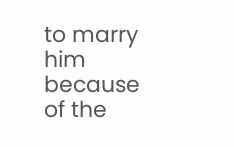to marry him because of the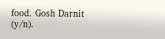food. Gosh Darnit (y/n).